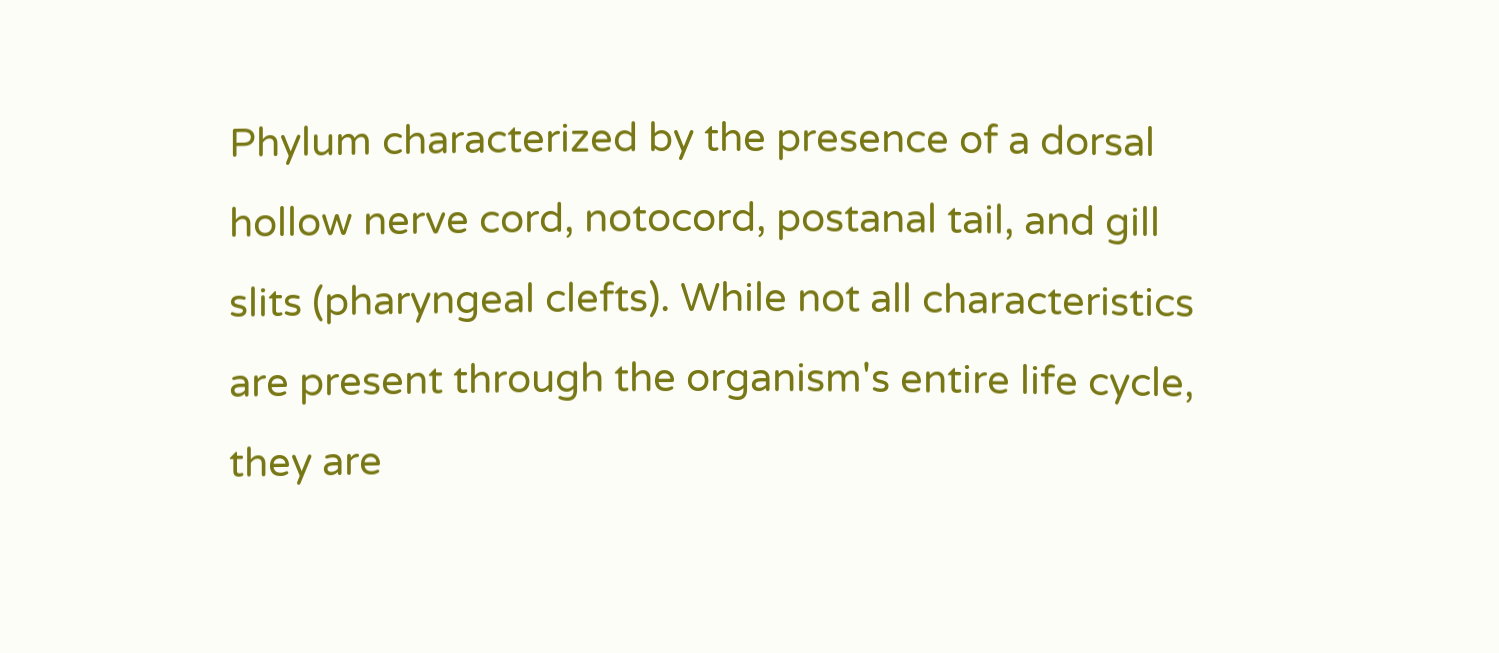Phylum characterized by the presence of a dorsal hollow nerve cord, notocord, postanal tail, and gill slits (pharyngeal clefts). While not all characteristics are present through the organism's entire life cycle, they are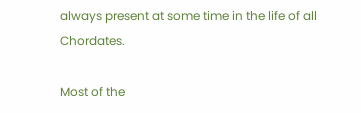always present at some time in the life of all Chordates.

Most of the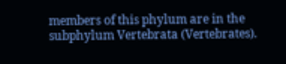members of this phylum are in the subphylum Vertebrata (Vertebrates).